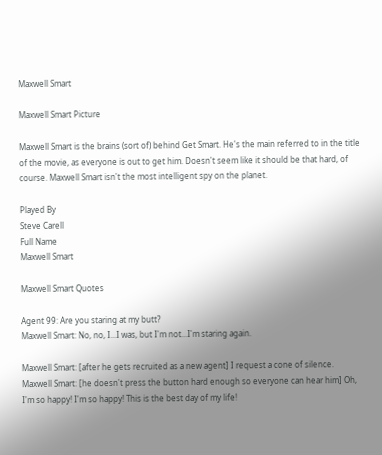Maxwell Smart

Maxwell Smart Picture

Maxwell Smart is the brains (sort of) behind Get Smart. He's the main referred to in the title of the movie, as everyone is out to get him. Doesn't seem like it should be that hard, of course. Maxwell Smart isn't the most intelligent spy on the planet.

Played By
Steve Carell
Full Name
Maxwell Smart

Maxwell Smart Quotes

Agent 99: Are you staring at my butt?
Maxwell Smart: No, no, I...I was, but I'm not...I'm staring again.

Maxwell Smart: [after he gets recruited as a new agent] I request a cone of silence.
Maxwell Smart: [he doesn't press the button hard enough so everyone can hear him] Oh, I'm so happy! I'm so happy! This is the best day of my life!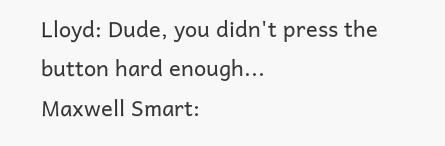Lloyd: Dude, you didn't press the button hard enough...
Maxwell Smart: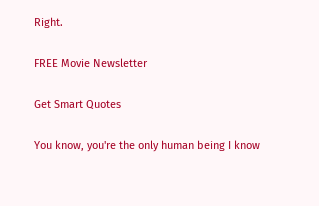Right.

FREE Movie Newsletter

Get Smart Quotes

You know, you're the only human being I know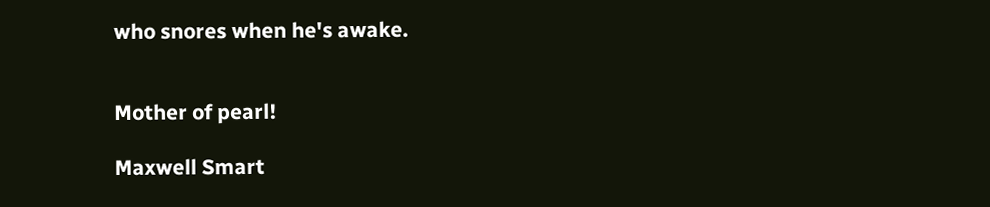who snores when he's awake.


Mother of pearl!

Maxwell Smart